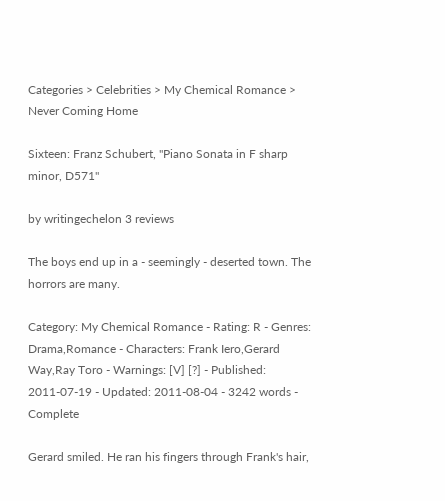Categories > Celebrities > My Chemical Romance > Never Coming Home

Sixteen: Franz Schubert, "Piano Sonata in F sharp minor, D571"

by writingechelon 3 reviews

The boys end up in a - seemingly - deserted town. The horrors are many.

Category: My Chemical Romance - Rating: R - Genres: Drama,Romance - Characters: Frank Iero,Gerard Way,Ray Toro - Warnings: [V] [?] - Published: 2011-07-19 - Updated: 2011-08-04 - 3242 words - Complete

Gerard smiled. He ran his fingers through Frank's hair,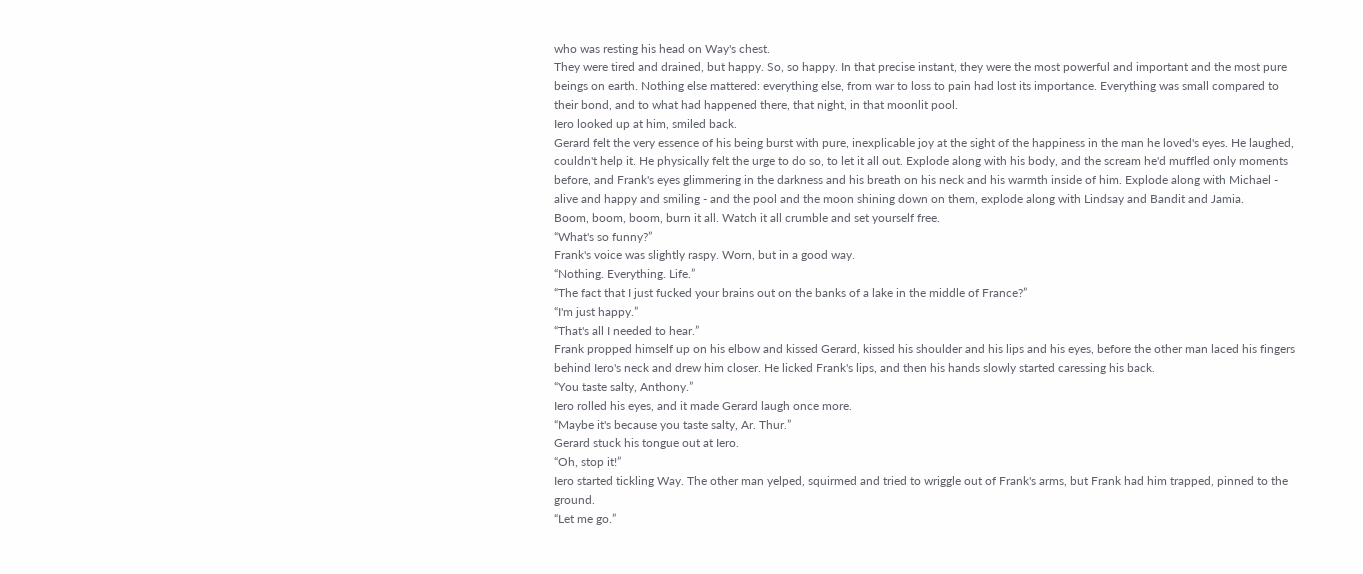who was resting his head on Way's chest.
They were tired and drained, but happy. So, so happy. In that precise instant, they were the most powerful and important and the most pure beings on earth. Nothing else mattered: everything else, from war to loss to pain had lost its importance. Everything was small compared to their bond, and to what had happened there, that night, in that moonlit pool.
Iero looked up at him, smiled back.
Gerard felt the very essence of his being burst with pure, inexplicable joy at the sight of the happiness in the man he loved's eyes. He laughed, couldn't help it. He physically felt the urge to do so, to let it all out. Explode along with his body, and the scream he'd muffled only moments before, and Frank's eyes glimmering in the darkness and his breath on his neck and his warmth inside of him. Explode along with Michael - alive and happy and smiling - and the pool and the moon shining down on them, explode along with Lindsay and Bandit and Jamia.
Boom, boom, boom, burn it all. Watch it all crumble and set yourself free.
“What's so funny?”
Frank's voice was slightly raspy. Worn, but in a good way.
“Nothing. Everything. Life.”
“The fact that I just fucked your brains out on the banks of a lake in the middle of France?”
“I'm just happy.”
“That's all I needed to hear.”
Frank propped himself up on his elbow and kissed Gerard, kissed his shoulder and his lips and his eyes, before the other man laced his fingers behind Iero's neck and drew him closer. He licked Frank's lips, and then his hands slowly started caressing his back.
“You taste salty, Anthony.”
Iero rolled his eyes, and it made Gerard laugh once more.
“Maybe it's because you taste salty, Ar. Thur.”
Gerard stuck his tongue out at Iero.
“Oh, stop it!”
Iero started tickling Way. The other man yelped, squirmed and tried to wriggle out of Frank's arms, but Frank had him trapped, pinned to the ground.
“Let me go.”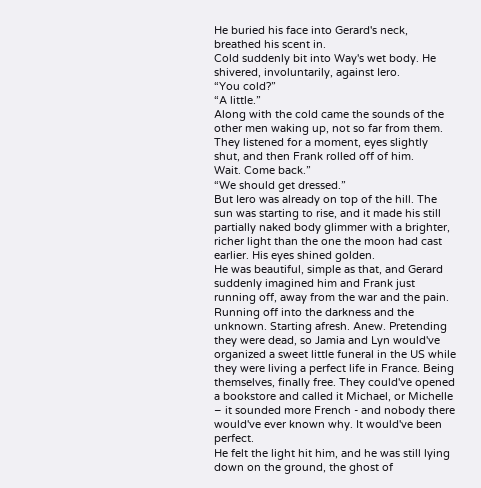He buried his face into Gerard's neck, breathed his scent in.
Cold suddenly bit into Way's wet body. He shivered, involuntarily, against Iero.
“You cold?”
“A little.”
Along with the cold came the sounds of the other men waking up, not so far from them.
They listened for a moment, eyes slightly shut, and then Frank rolled off of him.
Wait. Come back.”
“We should get dressed.”
But Iero was already on top of the hill. The sun was starting to rise, and it made his still partially naked body glimmer with a brighter, richer light than the one the moon had cast earlier. His eyes shined golden.
He was beautiful, simple as that, and Gerard suddenly imagined him and Frank just running off, away from the war and the pain. Running off into the darkness and the unknown. Starting afresh. Anew. Pretending they were dead, so Jamia and Lyn would've organized a sweet little funeral in the US while they were living a perfect life in France. Being themselves, finally free. They could've opened a bookstore and called it Michael, or Michelle – it sounded more French - and nobody there would've ever known why. It would've been perfect.
He felt the light hit him, and he was still lying down on the ground, the ghost of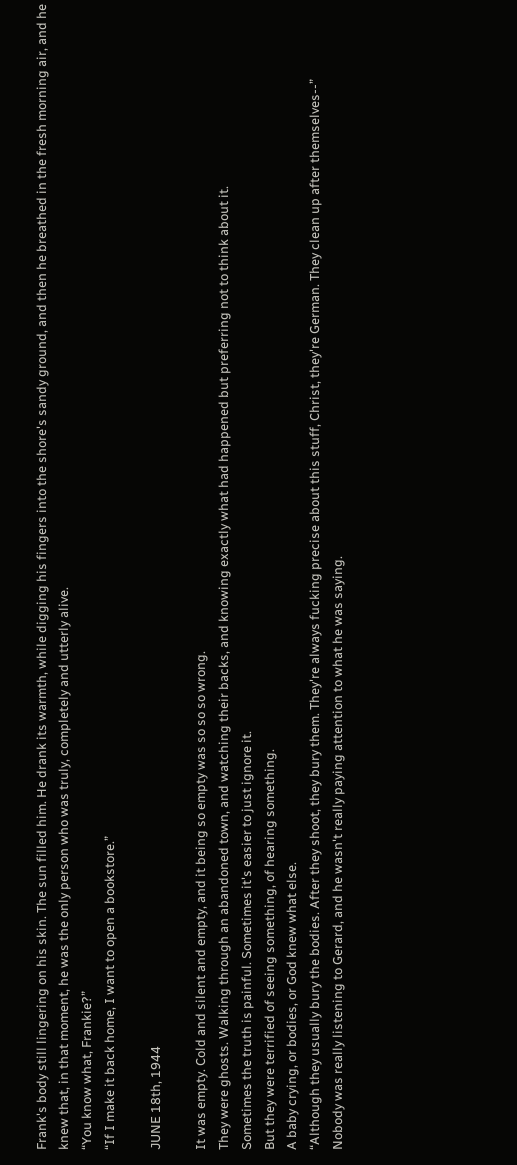Frank's body still lingering on his skin. The sun filled him. He drank its warmth, while digging his fingers into the shore's sandy ground, and then he breathed in the fresh morning air, and he knew that, in that moment, he was the only person who was truly, completely and utterly alive.
“You know what, Frankie?”
“If I make it back home, I want to open a bookstore.”

JUNE 18th, 1944

It was empty. Cold and silent and empty, and it being so empty was so so so wrong.
They were ghosts. Walking through an abandoned town, and watching their backs, and knowing exactly what had happened but preferring not to think about it.
Sometimes the truth is painful. Sometimes it's easier to just ignore it.
But they were terrified of seeing something, of hearing something.
A baby crying, or bodies, or God knew what else.
“Although they usually bury the bodies. After they shoot, they bury them. They're always fucking precise about this stuff, Christ, they're German. They clean up after themselves--”
Nobody was really listening to Gerard, and he wasn't really paying attention to what he was saying.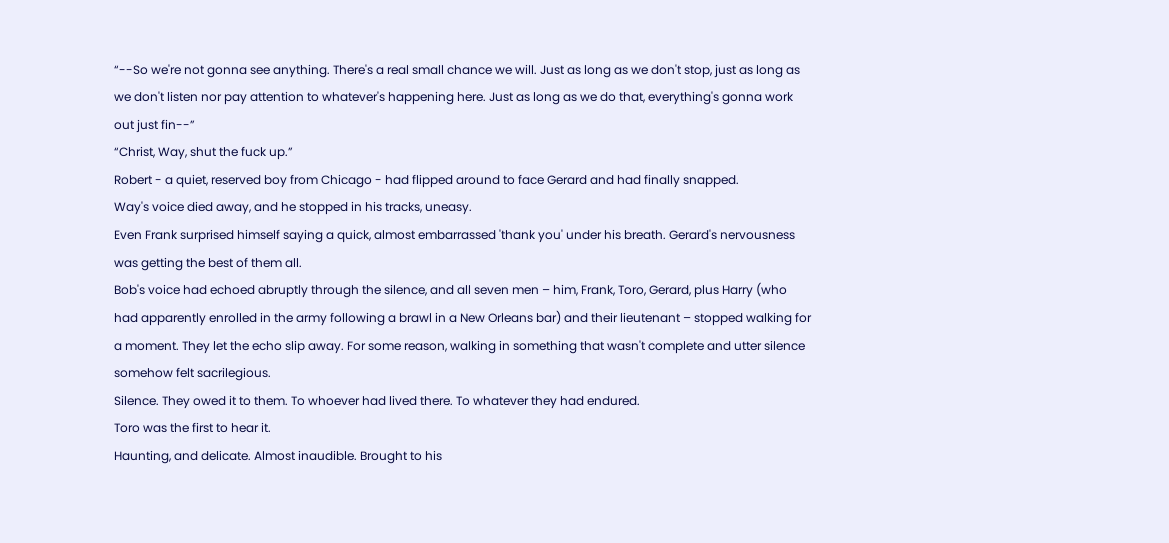“--So we're not gonna see anything. There's a real small chance we will. Just as long as we don't stop, just as long as we don't listen nor pay attention to whatever's happening here. Just as long as we do that, everything's gonna work out just fin--”
“Christ, Way, shut the fuck up.”
Robert - a quiet, reserved boy from Chicago - had flipped around to face Gerard and had finally snapped.
Way's voice died away, and he stopped in his tracks, uneasy.
Even Frank surprised himself saying a quick, almost embarrassed 'thank you' under his breath. Gerard's nervousness was getting the best of them all.
Bob's voice had echoed abruptly through the silence, and all seven men – him, Frank, Toro, Gerard, plus Harry (who had apparently enrolled in the army following a brawl in a New Orleans bar) and their lieutenant – stopped walking for a moment. They let the echo slip away. For some reason, walking in something that wasn't complete and utter silence somehow felt sacrilegious.
Silence. They owed it to them. To whoever had lived there. To whatever they had endured.
Toro was the first to hear it.
Haunting, and delicate. Almost inaudible. Brought to his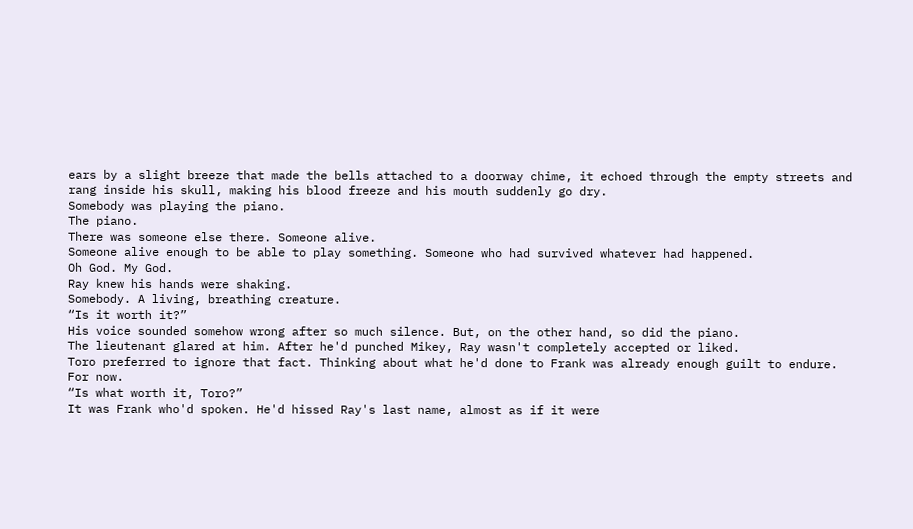ears by a slight breeze that made the bells attached to a doorway chime, it echoed through the empty streets and rang inside his skull, making his blood freeze and his mouth suddenly go dry.
Somebody was playing the piano.
The piano.
There was someone else there. Someone alive.
Someone alive enough to be able to play something. Someone who had survived whatever had happened.
Oh God. My God.
Ray knew his hands were shaking.
Somebody. A living, breathing creature.
“Is it worth it?”
His voice sounded somehow wrong after so much silence. But, on the other hand, so did the piano.
The lieutenant glared at him. After he'd punched Mikey, Ray wasn't completely accepted or liked.
Toro preferred to ignore that fact. Thinking about what he'd done to Frank was already enough guilt to endure.
For now.
“Is what worth it, Toro?”
It was Frank who'd spoken. He'd hissed Ray's last name, almost as if it were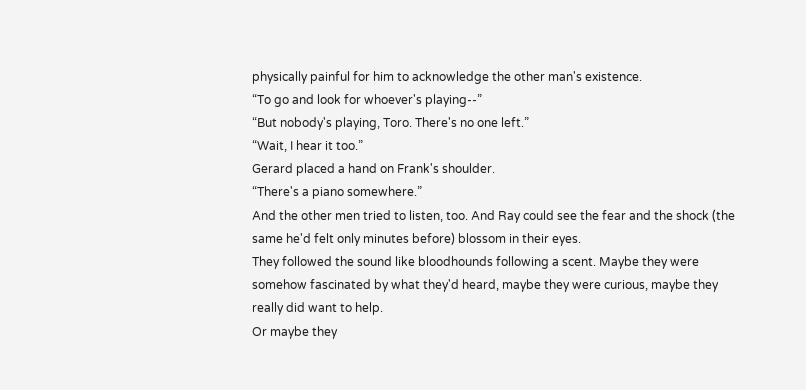physically painful for him to acknowledge the other man's existence.
“To go and look for whoever's playing--”
“But nobody's playing, Toro. There's no one left.”
“Wait, I hear it too.”
Gerard placed a hand on Frank's shoulder.
“There's a piano somewhere.”
And the other men tried to listen, too. And Ray could see the fear and the shock (the same he'd felt only minutes before) blossom in their eyes.
They followed the sound like bloodhounds following a scent. Maybe they were somehow fascinated by what they'd heard, maybe they were curious, maybe they really did want to help.
Or maybe they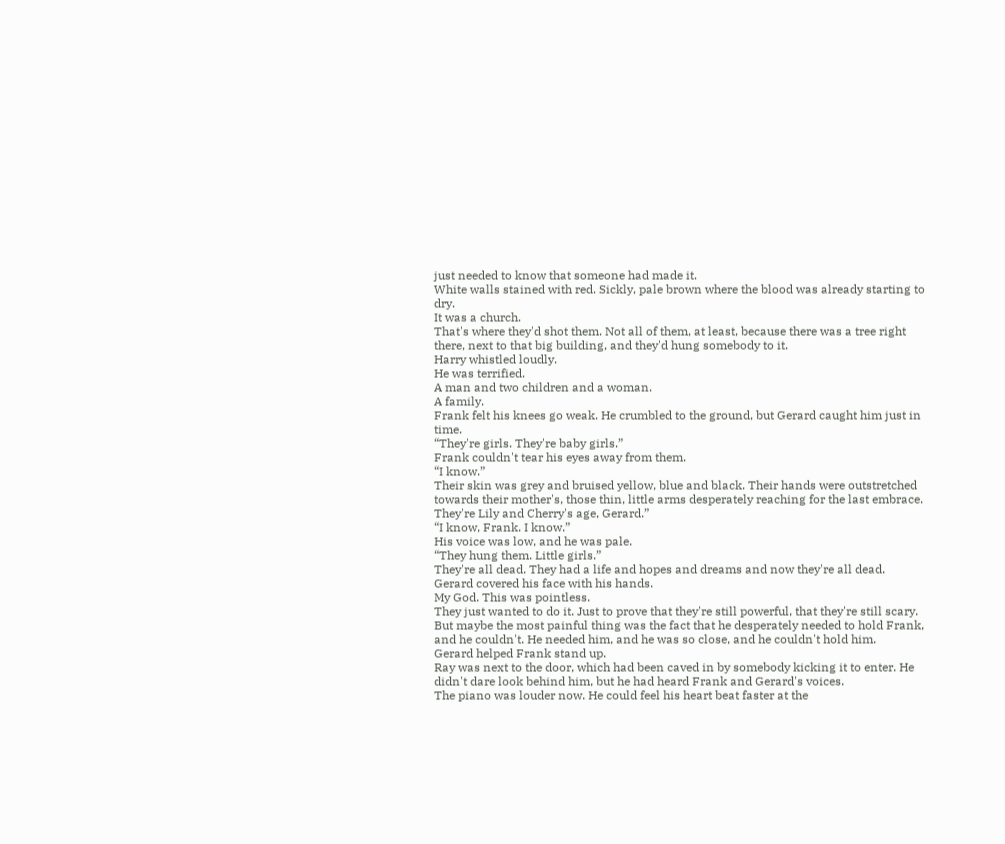just needed to know that someone had made it.
White walls stained with red. Sickly, pale brown where the blood was already starting to dry.
It was a church.
That's where they'd shot them. Not all of them, at least, because there was a tree right there, next to that big building, and they'd hung somebody to it.
Harry whistled loudly.
He was terrified.
A man and two children and a woman.
A family.
Frank felt his knees go weak. He crumbled to the ground, but Gerard caught him just in time.
“They're girls. They're baby girls.”
Frank couldn't tear his eyes away from them.
“I know.”
Their skin was grey and bruised yellow, blue and black. Their hands were outstretched towards their mother's, those thin, little arms desperately reaching for the last embrace.
They're Lily and Cherry's age, Gerard.”
“I know, Frank. I know.”
His voice was low, and he was pale.
“They hung them. Little girls.”
They're all dead. They had a life and hopes and dreams and now they're all dead.
Gerard covered his face with his hands.
My God. This was pointless.
They just wanted to do it. Just to prove that they're still powerful, that they're still scary.
But maybe the most painful thing was the fact that he desperately needed to hold Frank, and he couldn't. He needed him, and he was so close, and he couldn't hold him.
Gerard helped Frank stand up.
Ray was next to the door, which had been caved in by somebody kicking it to enter. He didn't dare look behind him, but he had heard Frank and Gerard's voices.
The piano was louder now. He could feel his heart beat faster at the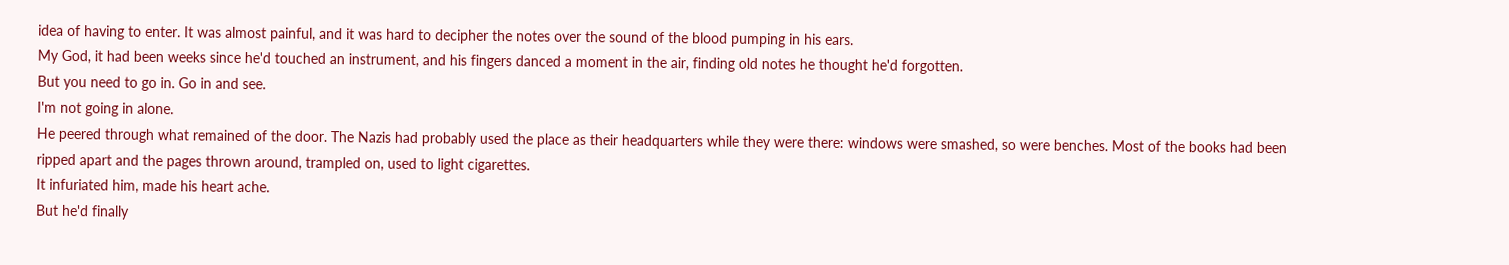idea of having to enter. It was almost painful, and it was hard to decipher the notes over the sound of the blood pumping in his ears.
My God, it had been weeks since he'd touched an instrument, and his fingers danced a moment in the air, finding old notes he thought he'd forgotten.
But you need to go in. Go in and see.
I'm not going in alone.
He peered through what remained of the door. The Nazis had probably used the place as their headquarters while they were there: windows were smashed, so were benches. Most of the books had been ripped apart and the pages thrown around, trampled on, used to light cigarettes.
It infuriated him, made his heart ache.
But he'd finally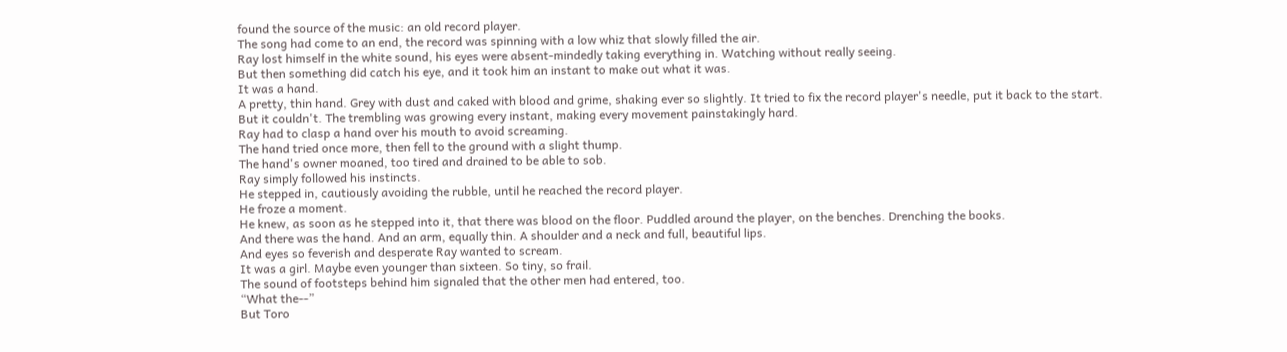found the source of the music: an old record player.
The song had come to an end, the record was spinning with a low whiz that slowly filled the air.
Ray lost himself in the white sound, his eyes were absent-mindedly taking everything in. Watching without really seeing.
But then something did catch his eye, and it took him an instant to make out what it was.
It was a hand.
A pretty, thin hand. Grey with dust and caked with blood and grime, shaking ever so slightly. It tried to fix the record player's needle, put it back to the start.
But it couldn't. The trembling was growing every instant, making every movement painstakingly hard.
Ray had to clasp a hand over his mouth to avoid screaming.
The hand tried once more, then fell to the ground with a slight thump.
The hand's owner moaned, too tired and drained to be able to sob.
Ray simply followed his instincts.
He stepped in, cautiously avoiding the rubble, until he reached the record player.
He froze a moment.
He knew, as soon as he stepped into it, that there was blood on the floor. Puddled around the player, on the benches. Drenching the books.
And there was the hand. And an arm, equally thin. A shoulder and a neck and full, beautiful lips.
And eyes so feverish and desperate Ray wanted to scream.
It was a girl. Maybe even younger than sixteen. So tiny, so frail.
The sound of footsteps behind him signaled that the other men had entered, too.
“What the--”
But Toro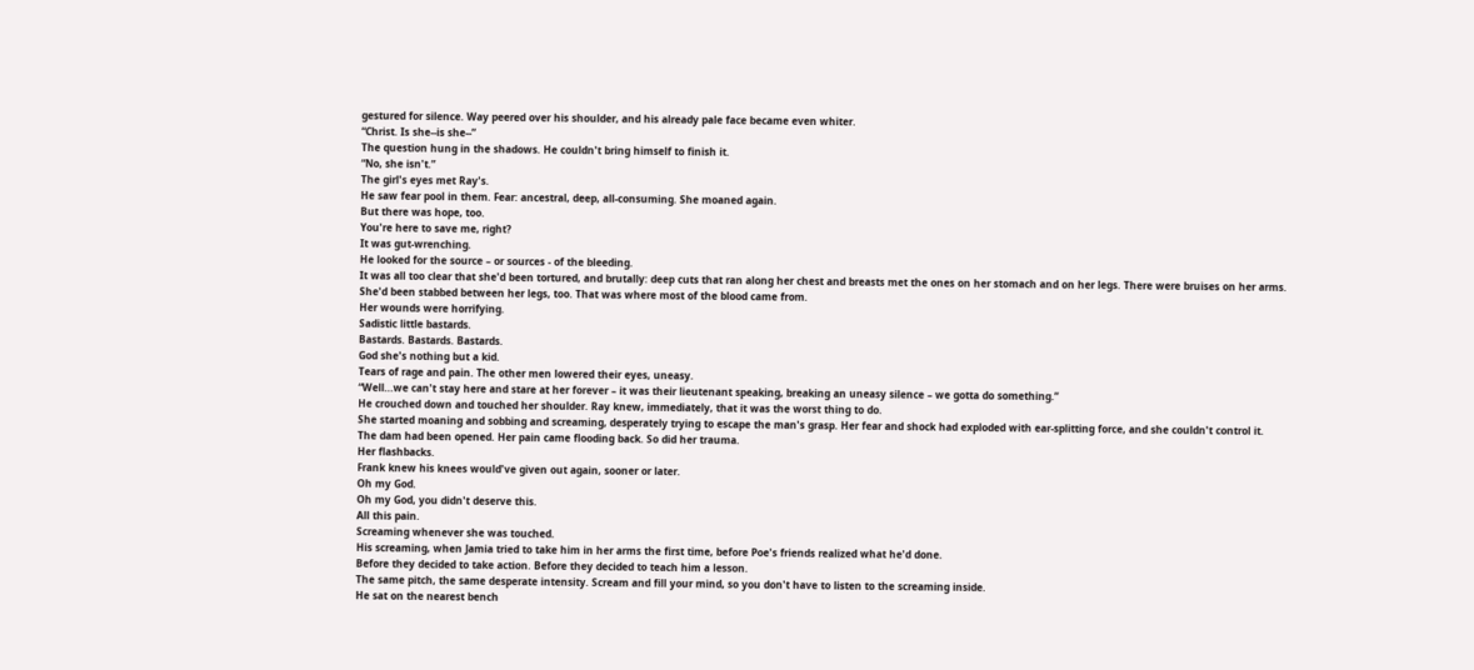gestured for silence. Way peered over his shoulder, and his already pale face became even whiter.
“Christ. Is she--is she--”
The question hung in the shadows. He couldn't bring himself to finish it.
“No, she isn't.”
The girl's eyes met Ray's.
He saw fear pool in them. Fear: ancestral, deep, all-consuming. She moaned again.
But there was hope, too.
You're here to save me, right?
It was gut-wrenching.
He looked for the source – or sources - of the bleeding.
It was all too clear that she'd been tortured, and brutally: deep cuts that ran along her chest and breasts met the ones on her stomach and on her legs. There were bruises on her arms.
She'd been stabbed between her legs, too. That was where most of the blood came from.
Her wounds were horrifying.
Sadistic little bastards.
Bastards. Bastards. Bastards.
God she's nothing but a kid.
Tears of rage and pain. The other men lowered their eyes, uneasy.
“Well...we can't stay here and stare at her forever – it was their lieutenant speaking, breaking an uneasy silence – we gotta do something.”
He crouched down and touched her shoulder. Ray knew, immediately, that it was the worst thing to do.
She started moaning and sobbing and screaming, desperately trying to escape the man's grasp. Her fear and shock had exploded with ear-splitting force, and she couldn't control it.
The dam had been opened. Her pain came flooding back. So did her trauma.
Her flashbacks.
Frank knew his knees would've given out again, sooner or later.
Oh my God.
Oh my God, you didn't deserve this.
All this pain.
Screaming whenever she was touched.
His screaming, when Jamia tried to take him in her arms the first time, before Poe's friends realized what he'd done.
Before they decided to take action. Before they decided to teach him a lesson.
The same pitch, the same desperate intensity. Scream and fill your mind, so you don't have to listen to the screaming inside.
He sat on the nearest bench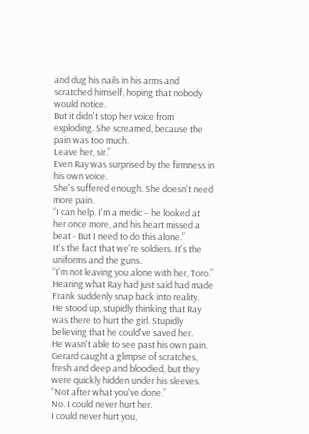and dug his nails in his arms and scratched himself, hoping that nobody would notice.
But it didn't stop her voice from exploding. She screamed, because the pain was too much.
Leave her, sir.”
Even Ray was surprised by the firmness in his own voice.
She's suffered enough. She doesn't need more pain.
“I can help. I'm a medic – he looked at her once more, and his heart missed a beat - But I need to do this alone.”
It's the fact that we're soldiers. It's the uniforms and the guns.
“I'm not leaving you alone with her, Toro.”
Hearing what Ray had just said had made Frank suddenly snap back into reality.
He stood up, stupidly thinking that Ray was there to hurt the girl. Stupidly believing that he could've saved her.
He wasn't able to see past his own pain.
Gerard caught a glimpse of scratches, fresh and deep and bloodied, but they were quickly hidden under his sleeves.
“Not after what you've done.”
No. I could never hurt her.
I could never hurt you,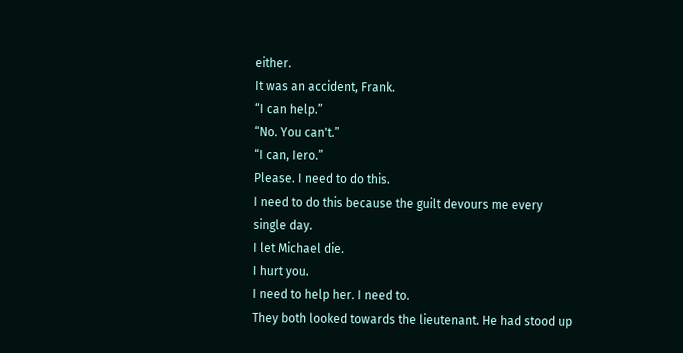either.
It was an accident, Frank.
“I can help.”
“No. You can't.”
“I can, Iero.”
Please. I need to do this.
I need to do this because the guilt devours me every single day.
I let Michael die.
I hurt you.
I need to help her. I need to.
They both looked towards the lieutenant. He had stood up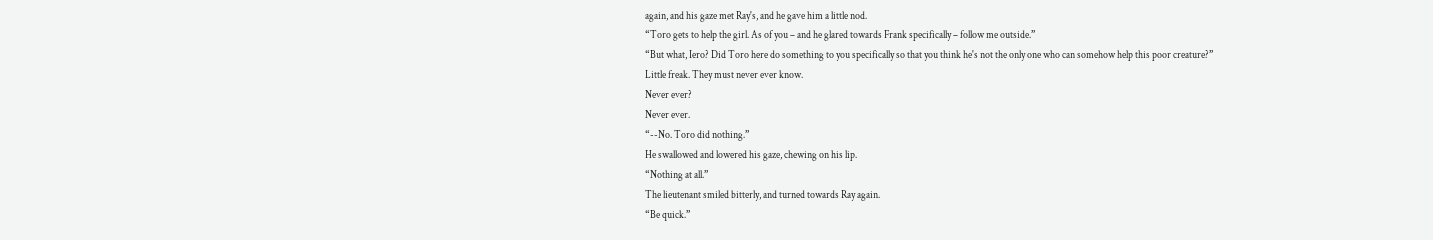again, and his gaze met Ray's, and he gave him a little nod.
“Toro gets to help the girl. As of you – and he glared towards Frank specifically – follow me outside.”
“But what, Iero? Did Toro here do something to you specifically so that you think he's not the only one who can somehow help this poor creature?”
Little freak. They must never ever know.
Never ever?
Never ever.
“--No. Toro did nothing.”
He swallowed and lowered his gaze, chewing on his lip.
“Nothing at all.”
The lieutenant smiled bitterly, and turned towards Ray again.
“Be quick.”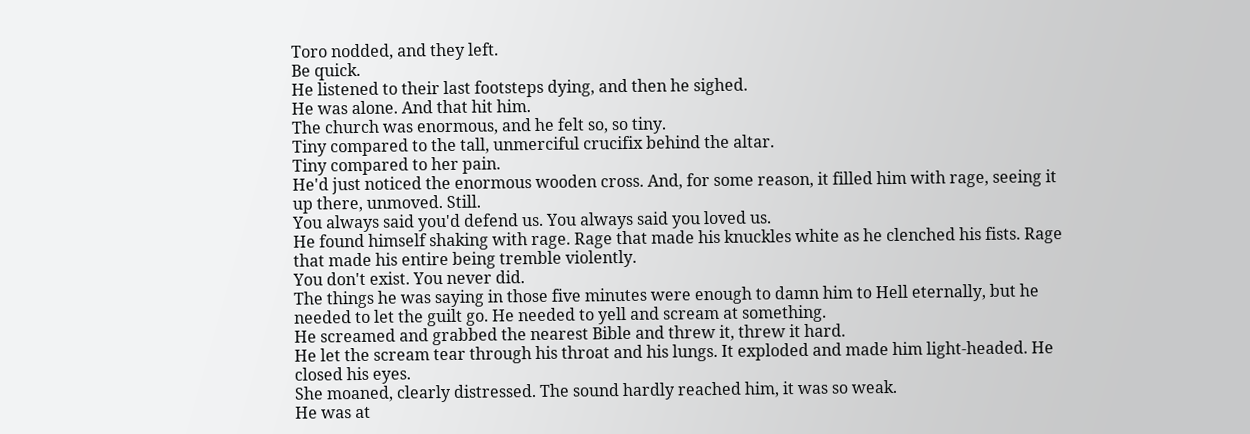Toro nodded, and they left.
Be quick.
He listened to their last footsteps dying, and then he sighed.
He was alone. And that hit him.
The church was enormous, and he felt so, so tiny.
Tiny compared to the tall, unmerciful crucifix behind the altar.
Tiny compared to her pain.
He'd just noticed the enormous wooden cross. And, for some reason, it filled him with rage, seeing it up there, unmoved. Still.
You always said you'd defend us. You always said you loved us.
He found himself shaking with rage. Rage that made his knuckles white as he clenched his fists. Rage that made his entire being tremble violently.
You don't exist. You never did.
The things he was saying in those five minutes were enough to damn him to Hell eternally, but he needed to let the guilt go. He needed to yell and scream at something.
He screamed and grabbed the nearest Bible and threw it, threw it hard.
He let the scream tear through his throat and his lungs. It exploded and made him light-headed. He closed his eyes.
She moaned, clearly distressed. The sound hardly reached him, it was so weak.
He was at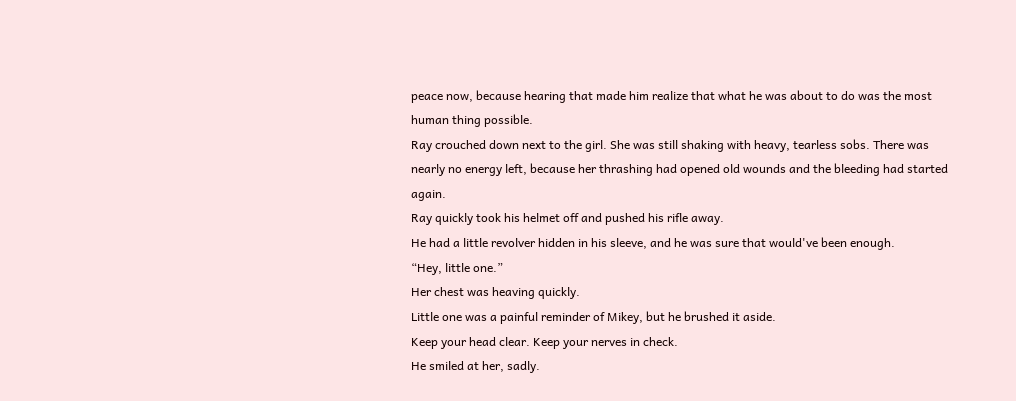peace now, because hearing that made him realize that what he was about to do was the most human thing possible.
Ray crouched down next to the girl. She was still shaking with heavy, tearless sobs. There was nearly no energy left, because her thrashing had opened old wounds and the bleeding had started again.
Ray quickly took his helmet off and pushed his rifle away.
He had a little revolver hidden in his sleeve, and he was sure that would've been enough.
“Hey, little one.”
Her chest was heaving quickly.
Little one was a painful reminder of Mikey, but he brushed it aside.
Keep your head clear. Keep your nerves in check.
He smiled at her, sadly.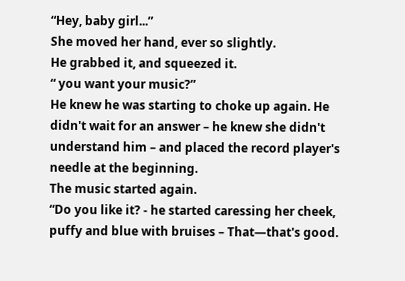“Hey, baby girl...”
She moved her hand, ever so slightly.
He grabbed it, and squeezed it.
“ you want your music?”
He knew he was starting to choke up again. He didn't wait for an answer – he knew she didn't understand him – and placed the record player's needle at the beginning.
The music started again.
“Do you like it? - he started caressing her cheek, puffy and blue with bruises – That—that's good.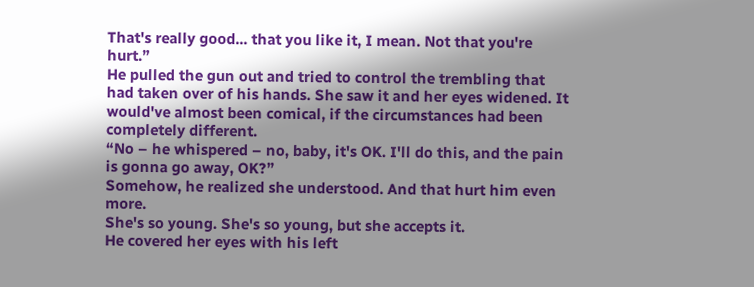That's really good... that you like it, I mean. Not that you're hurt.”
He pulled the gun out and tried to control the trembling that had taken over of his hands. She saw it and her eyes widened. It would've almost been comical, if the circumstances had been completely different.
“No – he whispered – no, baby, it's OK. I'll do this, and the pain is gonna go away, OK?”
Somehow, he realized she understood. And that hurt him even more.
She's so young. She's so young, but she accepts it.
He covered her eyes with his left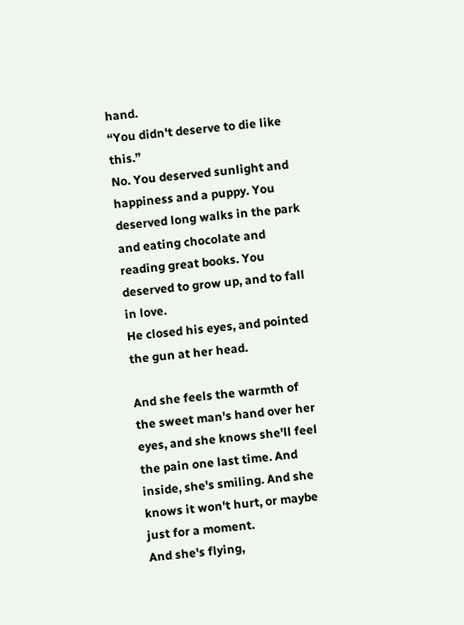hand.
“You didn't deserve to die like this.”
No. You deserved sunlight and happiness and a puppy. You deserved long walks in the park and eating chocolate and reading great books. You deserved to grow up, and to fall in love.
He closed his eyes, and pointed the gun at her head.

And she feels the warmth of the sweet man's hand over her eyes, and she knows she'll feel the pain one last time. And inside, she's smiling. And she knows it won't hurt, or maybe just for a moment.
And she's flying,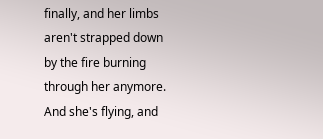finally, and her limbs aren't strapped down by the fire burning through her anymore.
And she's flying, and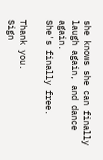she knows she can finally laugh again, and dance again.
She's finally free.

Thank you.
Sign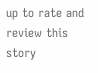up to rate and review this story